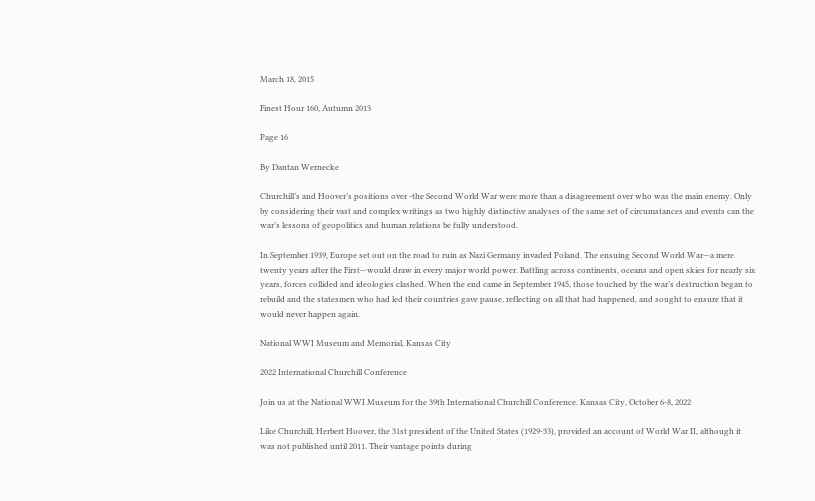March 18, 2015

Finest Hour 160, Autumn 2013

Page 16

By Dantan Wernecke

Churchill’s and Hoover’s positions over -the Second World War were more than a disagreement over who was the main enemy. Only by considering their vast and complex writings as two highly distinctive analyses of the same set of circumstances and events can the war’s lessons of geopolitics and human relations be fully understood.

In September 1939, Europe set out on the road to ruin as Nazi Germany invaded Poland. The ensuing Second World War—a mere twenty years after the First—would draw in every major world power. Battling across continents, oceans and open skies for nearly six years, forces collided and ideologies clashed. When the end came in September 1945, those touched by the war’s destruction began to rebuild and the statesmen who had led their countries gave pause, reflecting on all that had happened, and sought to ensure that it would never happen again.

National WWI Museum and Memorial, Kansas City

2022 International Churchill Conference

Join us at the National WWI Museum for the 39th International Churchill Conference. Kansas City, October 6-8, 2022

Like Churchill, Herbert Hoover, the 31st president of the United States (1929-33), provided an account of World War II, although it was not published until 2011. Their vantage points during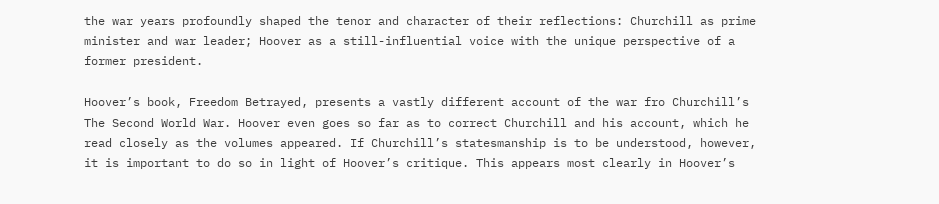the war years profoundly shaped the tenor and character of their reflections: Churchill as prime minister and war leader; Hoover as a still-influential voice with the unique perspective of a former president.

Hoover’s book, Freedom Betrayed, presents a vastly different account of the war fro Churchill’s The Second World War. Hoover even goes so far as to correct Churchill and his account, which he read closely as the volumes appeared. If Churchill’s statesmanship is to be understood, however, it is important to do so in light of Hoover’s critique. This appears most clearly in Hoover’s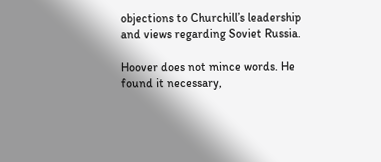objections to Churchill’s leadership and views regarding Soviet Russia.

Hoover does not mince words. He found it necessary,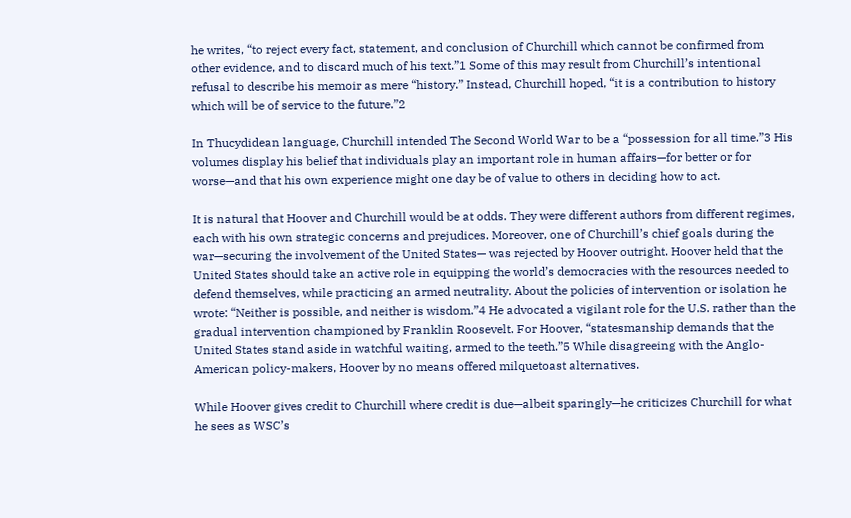he writes, “to reject every fact, statement, and conclusion of Churchill which cannot be confirmed from other evidence, and to discard much of his text.”1 Some of this may result from Churchill’s intentional refusal to describe his memoir as mere “history.” Instead, Churchill hoped, “it is a contribution to history which will be of service to the future.”2

In Thucydidean language, Churchill intended The Second World War to be a “possession for all time.”3 His volumes display his belief that individuals play an important role in human affairs—for better or for worse—and that his own experience might one day be of value to others in deciding how to act.

It is natural that Hoover and Churchill would be at odds. They were different authors from different regimes, each with his own strategic concerns and prejudices. Moreover, one of Churchill’s chief goals during the war—securing the involvement of the United States— was rejected by Hoover outright. Hoover held that the United States should take an active role in equipping the world’s democracies with the resources needed to defend themselves, while practicing an armed neutrality. About the policies of intervention or isolation he wrote: “Neither is possible, and neither is wisdom.”4 He advocated a vigilant role for the U.S. rather than the gradual intervention championed by Franklin Roosevelt. For Hoover, “statesmanship demands that the United States stand aside in watchful waiting, armed to the teeth.”5 While disagreeing with the Anglo-American policy-makers, Hoover by no means offered milquetoast alternatives.

While Hoover gives credit to Churchill where credit is due—albeit sparingly—he criticizes Churchill for what he sees as WSC’s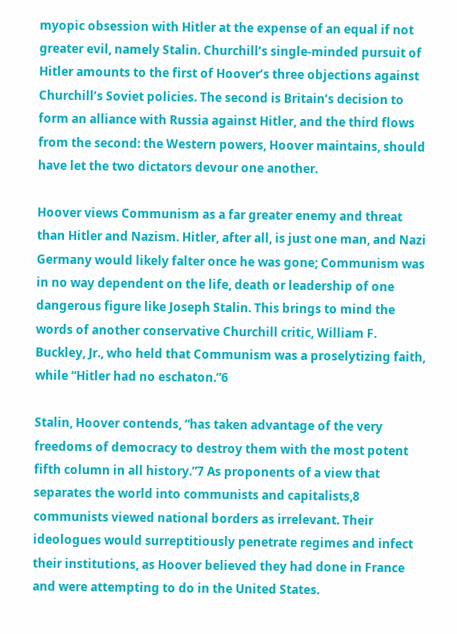myopic obsession with Hitler at the expense of an equal if not greater evil, namely Stalin. Churchill’s single-minded pursuit of Hitler amounts to the first of Hoover’s three objections against Churchill’s Soviet policies. The second is Britain’s decision to form an alliance with Russia against Hitler, and the third flows from the second: the Western powers, Hoover maintains, should have let the two dictators devour one another.

Hoover views Communism as a far greater enemy and threat than Hitler and Nazism. Hitler, after all, is just one man, and Nazi Germany would likely falter once he was gone; Communism was in no way dependent on the life, death or leadership of one dangerous figure like Joseph Stalin. This brings to mind the words of another conservative Churchill critic, William F. Buckley, Jr., who held that Communism was a proselytizing faith, while “Hitler had no eschaton.”6

Stalin, Hoover contends, “has taken advantage of the very freedoms of democracy to destroy them with the most potent fifth column in all history.”7 As proponents of a view that separates the world into communists and capitalists,8 communists viewed national borders as irrelevant. Their ideologues would surreptitiously penetrate regimes and infect their institutions, as Hoover believed they had done in France and were attempting to do in the United States.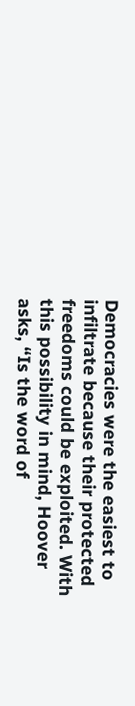Democracies were the easiest to infiltrate because their protected freedoms could be exploited. With this possibility in mind, Hoover asks, “Is the word of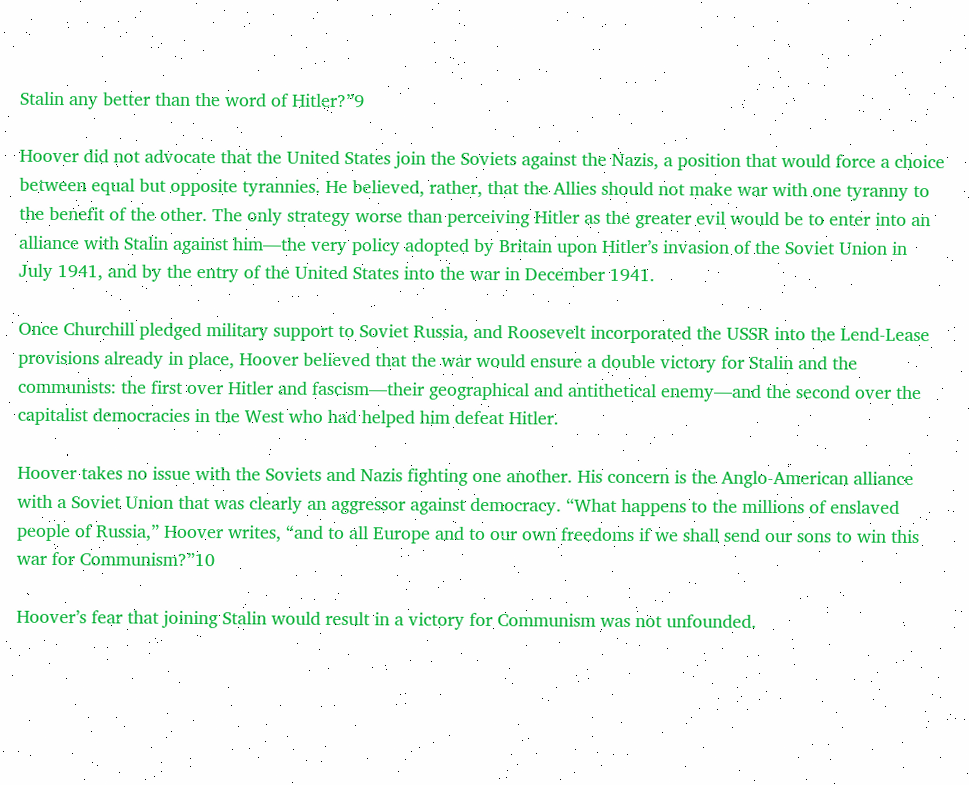Stalin any better than the word of Hitler?”9

Hoover did not advocate that the United States join the Soviets against the Nazis, a position that would force a choice between equal but opposite tyrannies. He believed, rather, that the Allies should not make war with one tyranny to the benefit of the other. The only strategy worse than perceiving Hitler as the greater evil would be to enter into an alliance with Stalin against him—the very policy adopted by Britain upon Hitler’s invasion of the Soviet Union in July 1941, and by the entry of the United States into the war in December 1941.

Once Churchill pledged military support to Soviet Russia, and Roosevelt incorporated the USSR into the Lend-Lease provisions already in place, Hoover believed that the war would ensure a double victory for Stalin and the communists: the first over Hitler and fascism—their geographical and antithetical enemy—and the second over the capitalist democracies in the West who had helped him defeat Hitler.

Hoover takes no issue with the Soviets and Nazis fighting one another. His concern is the Anglo-American alliance with a Soviet Union that was clearly an aggressor against democracy. “What happens to the millions of enslaved people of Russia,” Hoover writes, “and to all Europe and to our own freedoms if we shall send our sons to win this war for Communism?”10

Hoover’s fear that joining Stalin would result in a victory for Communism was not unfounded.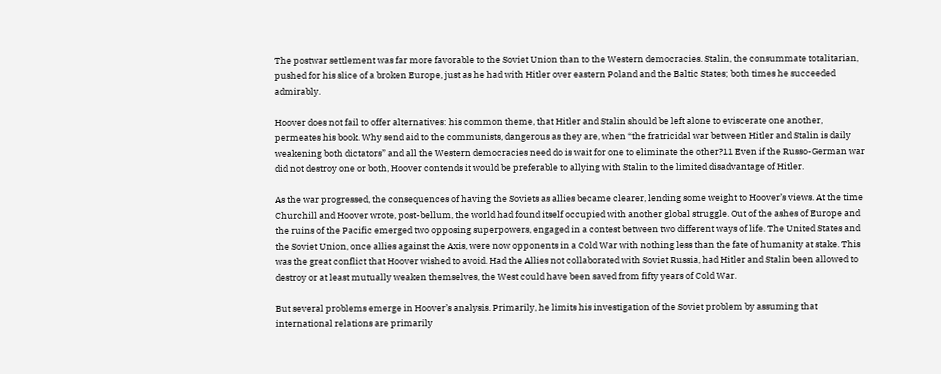The postwar settlement was far more favorable to the Soviet Union than to the Western democracies. Stalin, the consummate totalitarian, pushed for his slice of a broken Europe, just as he had with Hitler over eastern Poland and the Baltic States; both times he succeeded admirably.

Hoover does not fail to offer alternatives: his common theme, that Hitler and Stalin should be left alone to eviscerate one another, permeates his book. Why send aid to the communists, dangerous as they are, when “the fratricidal war between Hitler and Stalin is daily weakening both dictators” and all the Western democracies need do is wait for one to eliminate the other?11 Even if the Russo-German war did not destroy one or both, Hoover contends it would be preferable to allying with Stalin to the limited disadvantage of Hitler.

As the war progressed, the consequences of having the Soviets as allies became clearer, lending some weight to Hoover’s views. At the time Churchill and Hoover wrote, post-bellum, the world had found itself occupied with another global struggle. Out of the ashes of Europe and the ruins of the Pacific emerged two opposing superpowers, engaged in a contest between two different ways of life. The United States and the Soviet Union, once allies against the Axis, were now opponents in a Cold War with nothing less than the fate of humanity at stake. This was the great conflict that Hoover wished to avoid. Had the Allies not collaborated with Soviet Russia, had Hitler and Stalin been allowed to destroy or at least mutually weaken themselves, the West could have been saved from fifty years of Cold War.

But several problems emerge in Hoover’s analysis. Primarily, he limits his investigation of the Soviet problem by assuming that international relations are primarily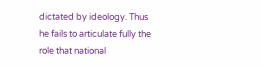dictated by ideology. Thus he fails to articulate fully the role that national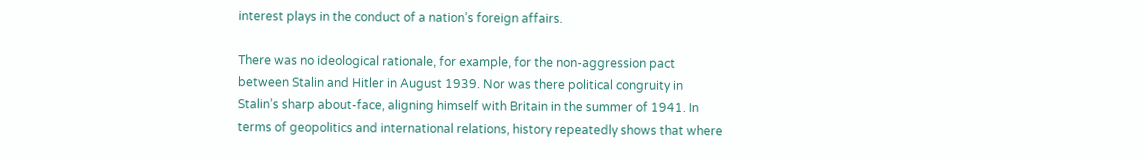interest plays in the conduct of a nation’s foreign affairs.

There was no ideological rationale, for example, for the non-aggression pact between Stalin and Hitler in August 1939. Nor was there political congruity in Stalin’s sharp about-face, aligning himself with Britain in the summer of 1941. In terms of geopolitics and international relations, history repeatedly shows that where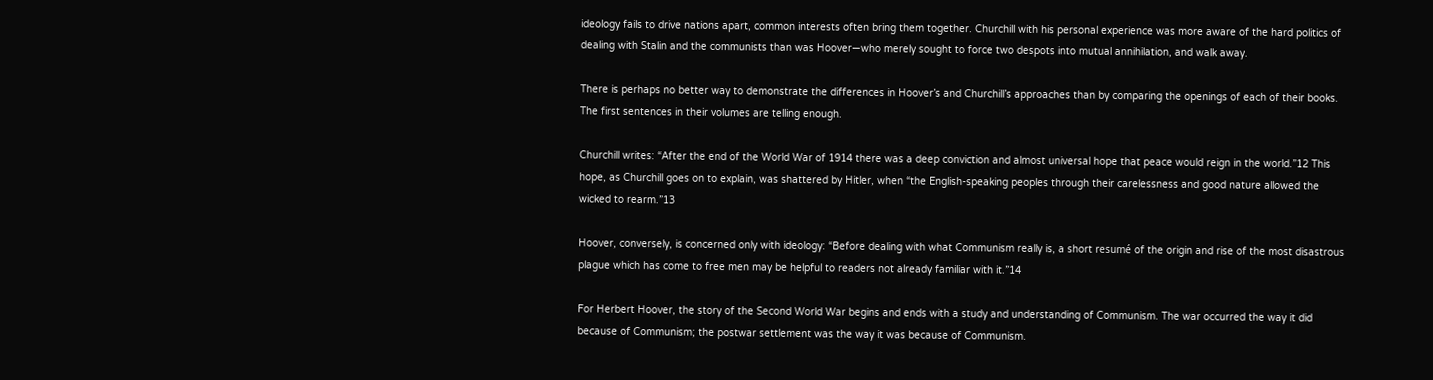ideology fails to drive nations apart, common interests often bring them together. Churchill with his personal experience was more aware of the hard politics of dealing with Stalin and the communists than was Hoover—who merely sought to force two despots into mutual annihilation, and walk away.

There is perhaps no better way to demonstrate the differences in Hoover’s and Churchill’s approaches than by comparing the openings of each of their books. The first sentences in their volumes are telling enough.

Churchill writes: “After the end of the World War of 1914 there was a deep conviction and almost universal hope that peace would reign in the world.”12 This hope, as Churchill goes on to explain, was shattered by Hitler, when “the English-speaking peoples through their carelessness and good nature allowed the wicked to rearm.”13

Hoover, conversely, is concerned only with ideology: “Before dealing with what Communism really is, a short resumé of the origin and rise of the most disastrous plague which has come to free men may be helpful to readers not already familiar with it.”14

For Herbert Hoover, the story of the Second World War begins and ends with a study and understanding of Communism. The war occurred the way it did because of Communism; the postwar settlement was the way it was because of Communism.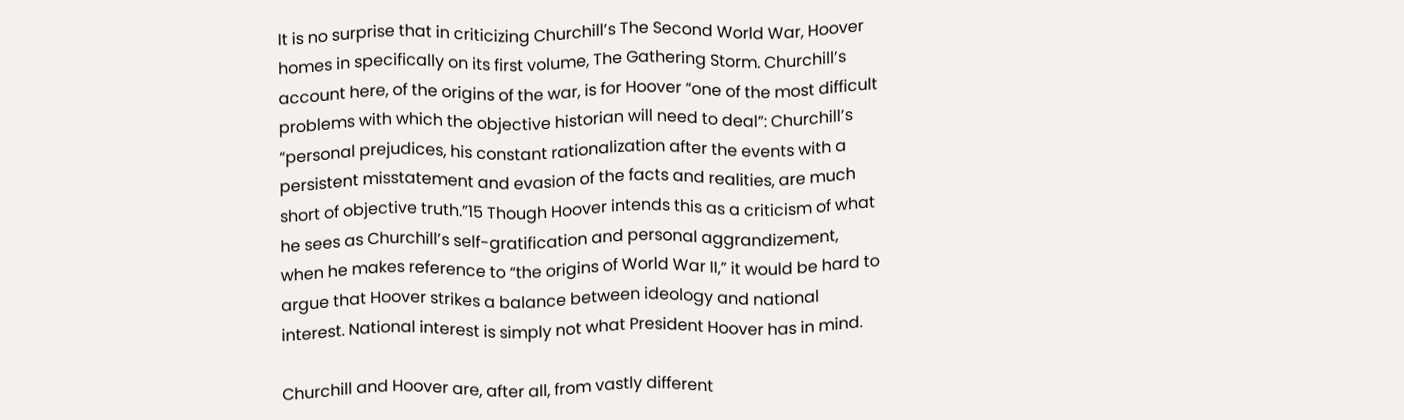It is no surprise that in criticizing Churchill’s The Second World War, Hoover homes in specifically on its first volume, The Gathering Storm. Churchill’s account here, of the origins of the war, is for Hoover “one of the most difficult problems with which the objective historian will need to deal”: Churchill’s “personal prejudices, his constant rationalization after the events with a persistent misstatement and evasion of the facts and realities, are much short of objective truth.”15 Though Hoover intends this as a criticism of what he sees as Churchill’s self-gratification and personal aggrandizement, when he makes reference to “the origins of World War II,” it would be hard to argue that Hoover strikes a balance between ideology and national interest. National interest is simply not what President Hoover has in mind.

Churchill and Hoover are, after all, from vastly different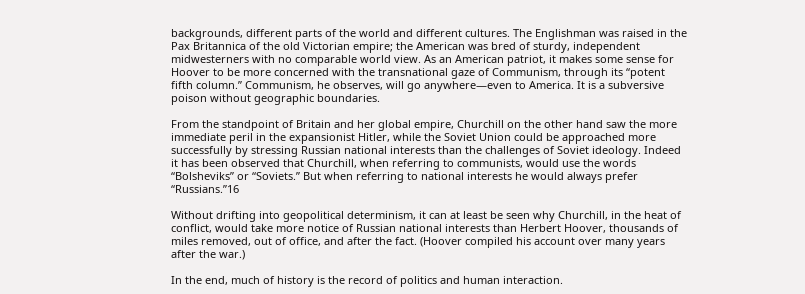backgrounds, different parts of the world and different cultures. The Englishman was raised in the Pax Britannica of the old Victorian empire; the American was bred of sturdy, independent midwesterners with no comparable world view. As an American patriot, it makes some sense for Hoover to be more concerned with the transnational gaze of Communism, through its “potent fifth column.” Communism, he observes, will go anywhere—even to America. It is a subversive poison without geographic boundaries.

From the standpoint of Britain and her global empire, Churchill on the other hand saw the more immediate peril in the expansionist Hitler, while the Soviet Union could be approached more successfully by stressing Russian national interests than the challenges of Soviet ideology. Indeed it has been observed that Churchill, when referring to communists, would use the words “Bolsheviks” or “Soviets.” But when referring to national interests he would always prefer “Russians.”16

Without drifting into geopolitical determinism, it can at least be seen why Churchill, in the heat of conflict, would take more notice of Russian national interests than Herbert Hoover, thousands of miles removed, out of office, and after the fact. (Hoover compiled his account over many years after the war.)

In the end, much of history is the record of politics and human interaction.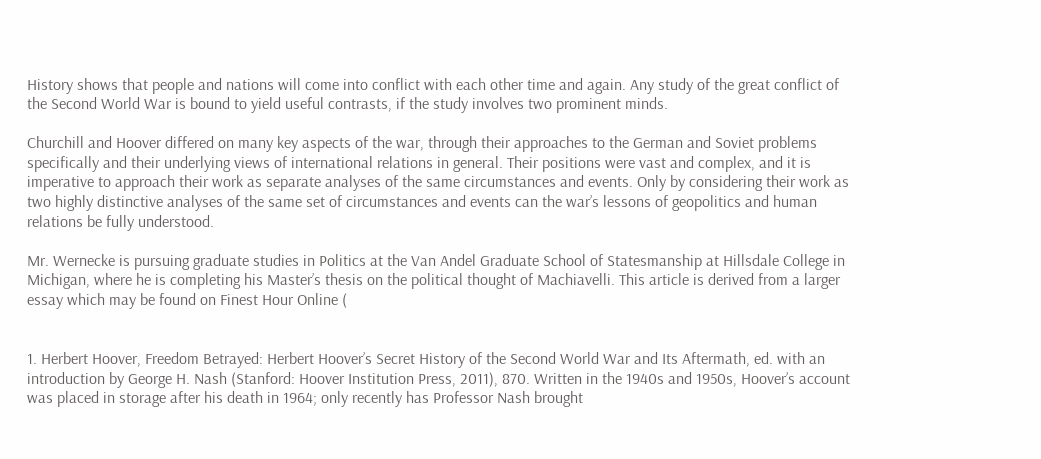History shows that people and nations will come into conflict with each other time and again. Any study of the great conflict of the Second World War is bound to yield useful contrasts, if the study involves two prominent minds.

Churchill and Hoover differed on many key aspects of the war, through their approaches to the German and Soviet problems specifically and their underlying views of international relations in general. Their positions were vast and complex, and it is imperative to approach their work as separate analyses of the same circumstances and events. Only by considering their work as two highly distinctive analyses of the same set of circumstances and events can the war’s lessons of geopolitics and human relations be fully understood.

Mr. Wernecke is pursuing graduate studies in Politics at the Van Andel Graduate School of Statesmanship at Hillsdale College in Michigan, where he is completing his Master’s thesis on the political thought of Machiavelli. This article is derived from a larger essay which may be found on Finest Hour Online (


1. Herbert Hoover, Freedom Betrayed: Herbert Hoover’s Secret History of the Second World War and Its Aftermath, ed. with an introduction by George H. Nash (Stanford: Hoover Institution Press, 2011), 870. Written in the 1940s and 1950s, Hoover’s account was placed in storage after his death in 1964; only recently has Professor Nash brought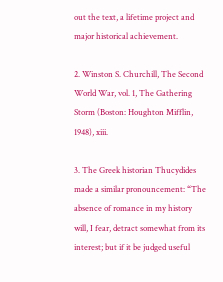out the text, a lifetime project and major historical achievement.

2. Winston S. Churchill, The Second World War, vol. 1, The Gathering Storm (Boston: Houghton Mifflin, 1948), xiii.

3. The Greek historian Thucydides made a similar pronouncement: “The absence of romance in my history will, I fear, detract somewhat from its interest; but if it be judged useful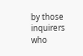by those inquirers who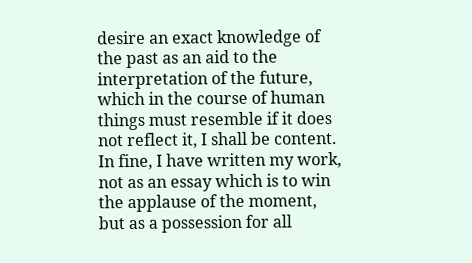desire an exact knowledge of the past as an aid to the interpretation of the future, which in the course of human things must resemble if it does not reflect it, I shall be content. In fine, I have written my work, not as an essay which is to win the applause of the moment, but as a possession for all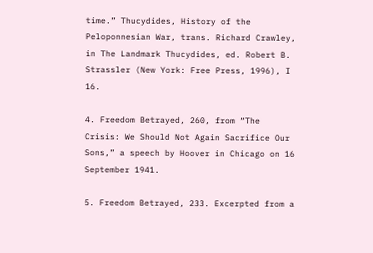time.” Thucydides, History of the Peloponnesian War, trans. Richard Crawley, in The Landmark Thucydides, ed. Robert B. Strassler (New York: Free Press, 1996), I 16.

4. Freedom Betrayed, 260, from “The Crisis: We Should Not Again Sacrifice Our Sons,” a speech by Hoover in Chicago on 16 September 1941.

5. Freedom Betrayed, 233. Excerpted from a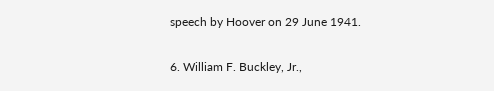speech by Hoover on 29 June 1941.

6. William F. Buckley, Jr.,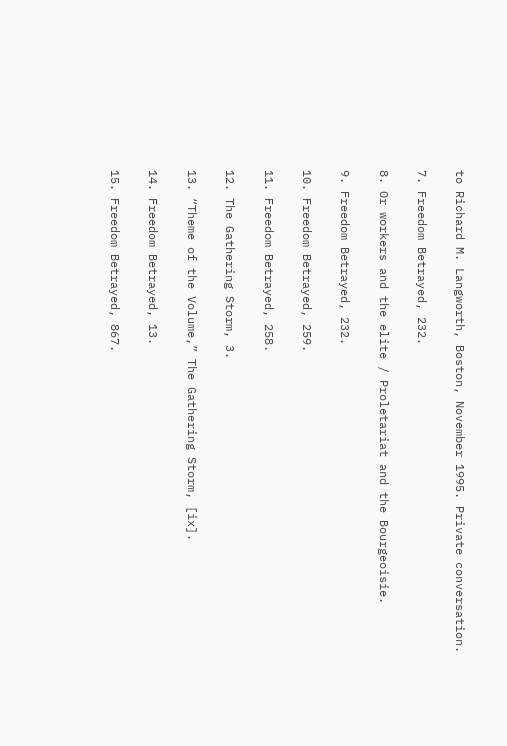to Richard M. Langworth, Boston, November 1995. Private conversation.

7. Freedom Betrayed, 232.

8. Or workers and the elite / Proletariat and the Bourgeoisie.

9. Freedom Betrayed, 232.

10. Freedom Betrayed, 259.

11. Freedom Betrayed, 258.

12. The Gathering Storm, 3.

13. “Theme of the Volume,” The Gathering Storm, [ix].

14. Freedom Betrayed, 13.

15. Freedom Betrayed, 867.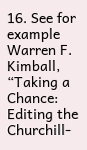16. See for example Warren F. Kimball, “Taking a Chance: Editing the Churchill-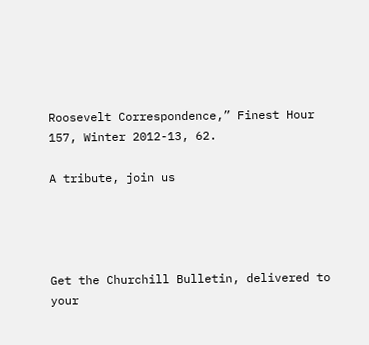Roosevelt Correspondence,” Finest Hour 157, Winter 2012-13, 62.

A tribute, join us




Get the Churchill Bulletin, delivered to your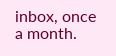inbox, once a month.